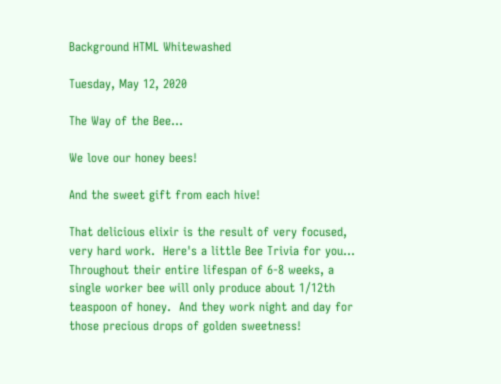Background HTML Whitewashed

Tuesday, May 12, 2020

The Way of the Bee...

We love our honey bees!

And the sweet gift from each hive!

That delicious elixir is the result of very focused, very hard work.  Here's a little Bee Trivia for you... Throughout their entire lifespan of 6-8 weeks, a single worker bee will only produce about 1/12th teaspoon of honey.  And they work night and day for those precious drops of golden sweetness!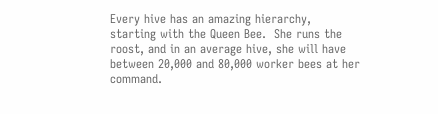Every hive has an amazing hierarchy, starting with the Queen Bee.  She runs the roost, and in an average hive, she will have between 20,000 and 80,000 worker bees at her command.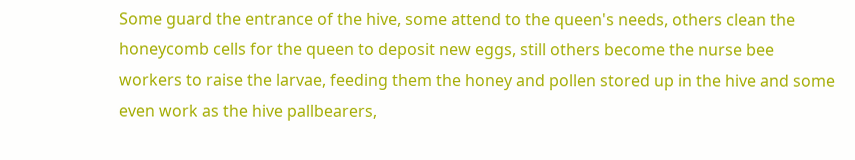Some guard the entrance of the hive, some attend to the queen's needs, others clean the honeycomb cells for the queen to deposit new eggs, still others become the nurse bee workers to raise the larvae, feeding them the honey and pollen stored up in the hive and some even work as the hive pallbearers,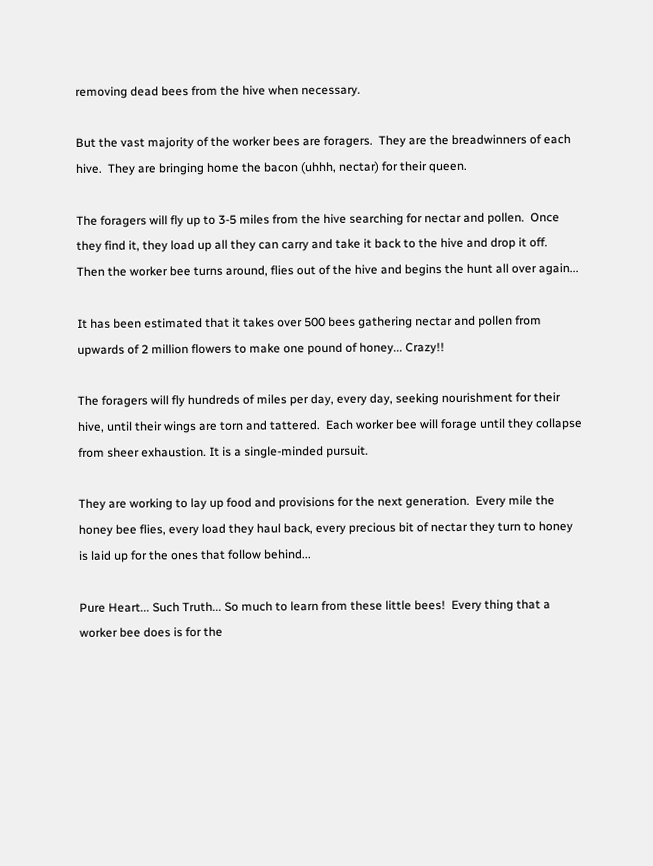removing dead bees from the hive when necessary.

But the vast majority of the worker bees are foragers.  They are the breadwinners of each hive.  They are bringing home the bacon (uhhh, nectar) for their queen.

The foragers will fly up to 3-5 miles from the hive searching for nectar and pollen.  Once they find it, they load up all they can carry and take it back to the hive and drop it off.  Then the worker bee turns around, flies out of the hive and begins the hunt all over again...

It has been estimated that it takes over 500 bees gathering nectar and pollen from upwards of 2 million flowers to make one pound of honey... Crazy!!

The foragers will fly hundreds of miles per day, every day, seeking nourishment for their hive, until their wings are torn and tattered.  Each worker bee will forage until they collapse from sheer exhaustion. It is a single-minded pursuit.

They are working to lay up food and provisions for the next generation.  Every mile the honey bee flies, every load they haul back, every precious bit of nectar they turn to honey is laid up for the ones that follow behind...

Pure Heart... Such Truth... So much to learn from these little bees!  Every thing that a worker bee does is for the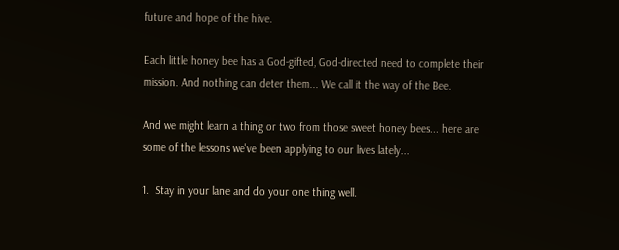future and hope of the hive.

Each little honey bee has a God-gifted, God-directed need to complete their mission. And nothing can deter them... We call it the way of the Bee.

And we might learn a thing or two from those sweet honey bees... here are some of the lessons we've been applying to our lives lately...

1.  Stay in your lane and do your one thing well.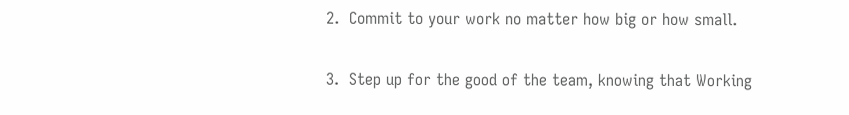2.  Commit to your work no matter how big or how small.

3.  Step up for the good of the team, knowing that Working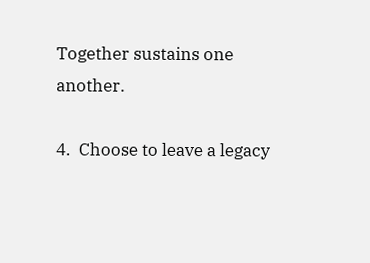Together sustains one another.

4.  Choose to leave a legacy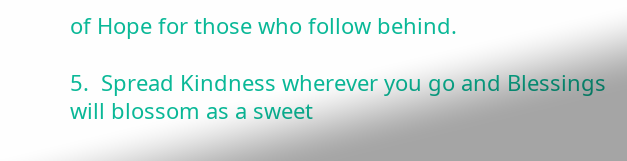of Hope for those who follow behind.

5.  Spread Kindness wherever you go and Blessings will blossom as a sweet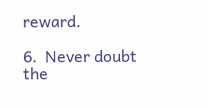reward.

6.  Never doubt the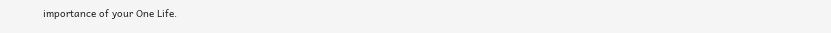importance of your One Life.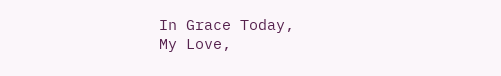In Grace Today,
My Love,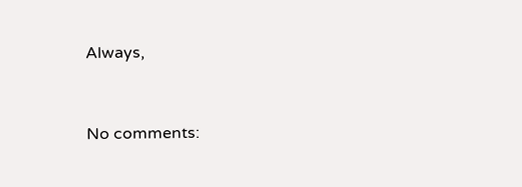Always,


No comments: